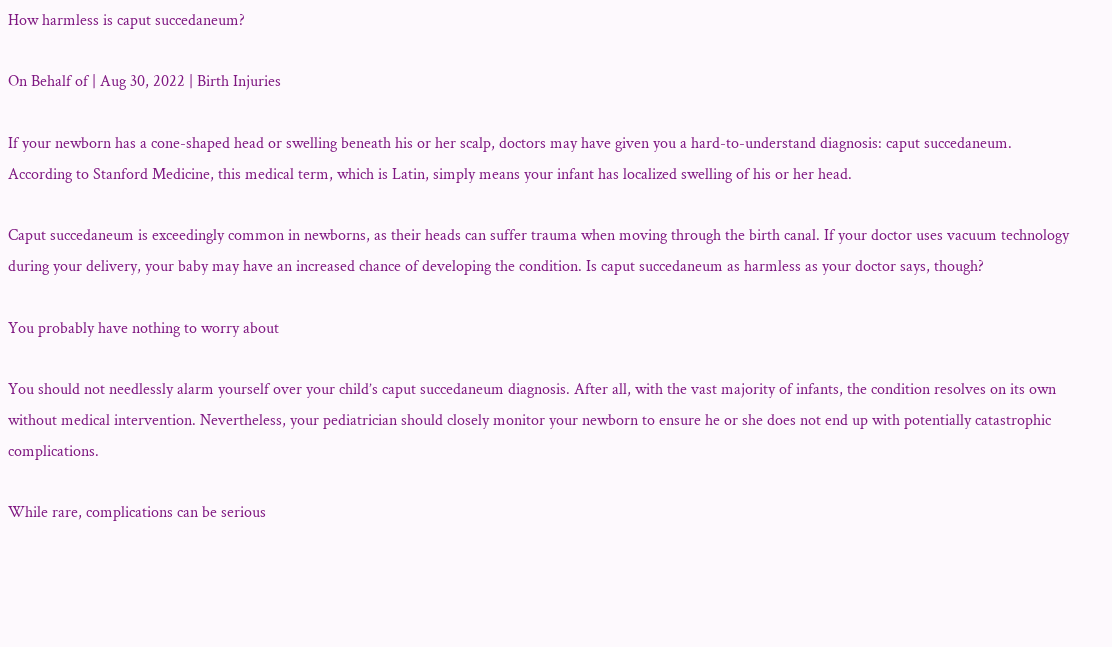How harmless is caput succedaneum?

On Behalf of | Aug 30, 2022 | Birth Injuries

If your newborn has a cone-shaped head or swelling beneath his or her scalp, doctors may have given you a hard-to-understand diagnosis: caput succedaneum. According to Stanford Medicine, this medical term, which is Latin, simply means your infant has localized swelling of his or her head.

Caput succedaneum is exceedingly common in newborns, as their heads can suffer trauma when moving through the birth canal. If your doctor uses vacuum technology during your delivery, your baby may have an increased chance of developing the condition. Is caput succedaneum as harmless as your doctor says, though?

You probably have nothing to worry about

You should not needlessly alarm yourself over your child’s caput succedaneum diagnosis. After all, with the vast majority of infants, the condition resolves on its own without medical intervention. Nevertheless, your pediatrician should closely monitor your newborn to ensure he or she does not end up with potentially catastrophic complications.

While rare, complications can be serious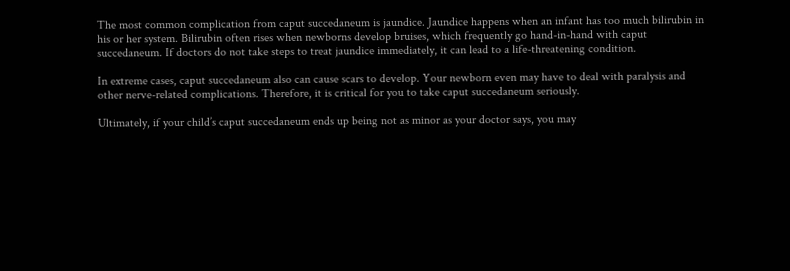The most common complication from caput succedaneum is jaundice. Jaundice happens when an infant has too much bilirubin in his or her system. Bilirubin often rises when newborns develop bruises, which frequently go hand-in-hand with caput succedaneum. If doctors do not take steps to treat jaundice immediately, it can lead to a life-threatening condition.

In extreme cases, caput succedaneum also can cause scars to develop. Your newborn even may have to deal with paralysis and other nerve-related complications. Therefore, it is critical for you to take caput succedaneum seriously.

Ultimately, if your child’s caput succedaneum ends up being not as minor as your doctor says, you may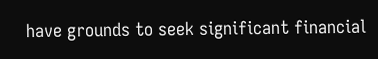have grounds to seek significant financial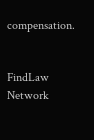compensation.


FindLaw Network